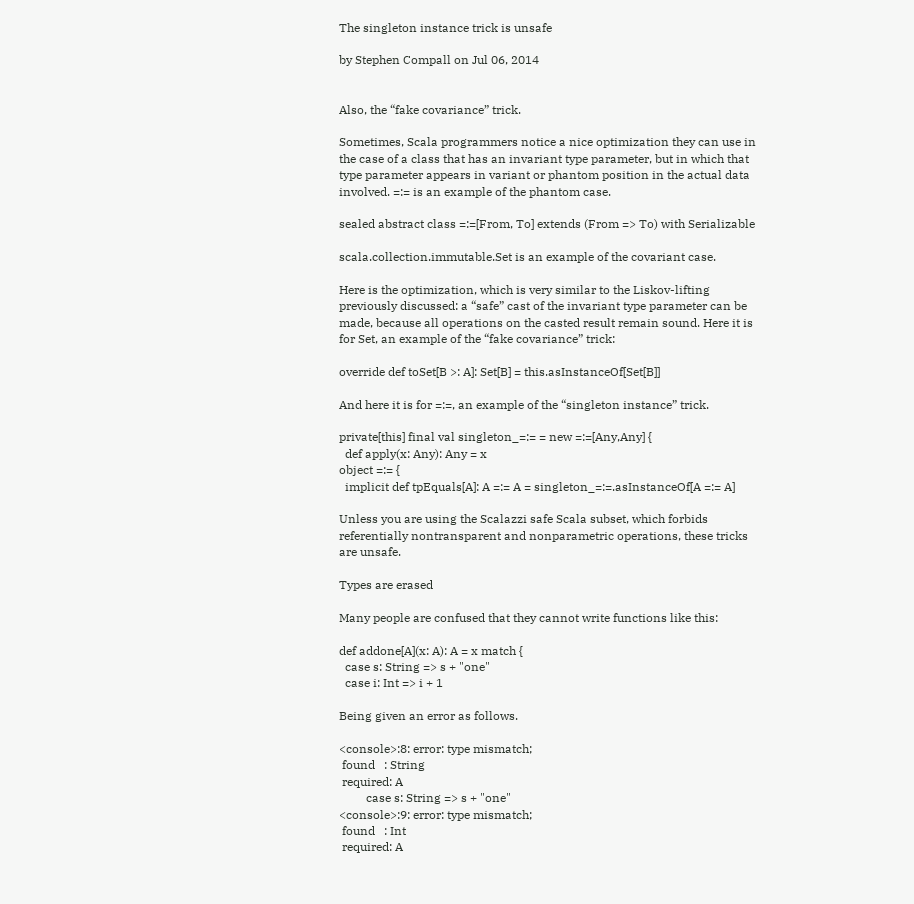The singleton instance trick is unsafe

by Stephen Compall on Jul 06, 2014


Also, the “fake covariance” trick.

Sometimes, Scala programmers notice a nice optimization they can use in the case of a class that has an invariant type parameter, but in which that type parameter appears in variant or phantom position in the actual data involved. =:= is an example of the phantom case.

sealed abstract class =:=[From, To] extends (From => To) with Serializable

scala.collection.immutable.Set is an example of the covariant case.

Here is the optimization, which is very similar to the Liskov-lifting previously discussed: a “safe” cast of the invariant type parameter can be made, because all operations on the casted result remain sound. Here it is for Set, an example of the “fake covariance” trick:

override def toSet[B >: A]: Set[B] = this.asInstanceOf[Set[B]]

And here it is for =:=, an example of the “singleton instance” trick.

private[this] final val singleton_=:= = new =:=[Any,Any] {
  def apply(x: Any): Any = x
object =:= {
  implicit def tpEquals[A]: A =:= A = singleton_=:=.asInstanceOf[A =:= A]

Unless you are using the Scalazzi safe Scala subset, which forbids referentially nontransparent and nonparametric operations, these tricks are unsafe.

Types are erased

Many people are confused that they cannot write functions like this:

def addone[A](x: A): A = x match {
  case s: String => s + "one"
  case i: Int => i + 1

Being given an error as follows.

<console>:8: error: type mismatch;
 found   : String
 required: A
         case s: String => s + "one"
<console>:9: error: type mismatch;
 found   : Int
 required: A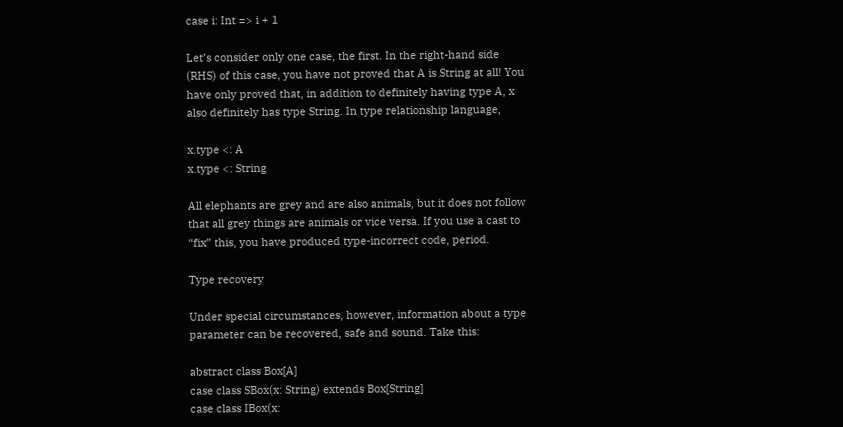case i: Int => i + 1

Let’s consider only one case, the first. In the right-hand side (RHS) of this case, you have not proved that A is String at all! You have only proved that, in addition to definitely having type A, x also definitely has type String. In type relationship language,

x.type <: A
x.type <: String

All elephants are grey and are also animals, but it does not follow that all grey things are animals or vice versa. If you use a cast to “fix” this, you have produced type-incorrect code, period.

Type recovery

Under special circumstances, however, information about a type parameter can be recovered, safe and sound. Take this:

abstract class Box[A]
case class SBox(x: String) extends Box[String]
case class IBox(x: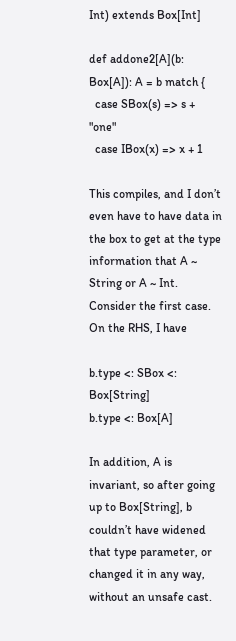Int) extends Box[Int]

def addone2[A](b: Box[A]): A = b match {
  case SBox(s) => s + "one"
  case IBox(x) => x + 1

This compiles, and I don’t even have to have data in the box to get at the type information that A ~ String or A ~ Int. Consider the first case. On the RHS, I have

b.type <: SBox <: Box[String]
b.type <: Box[A]

In addition, A is invariant, so after going up to Box[String], b couldn’t have widened that type parameter, or changed it in any way, without an unsafe cast.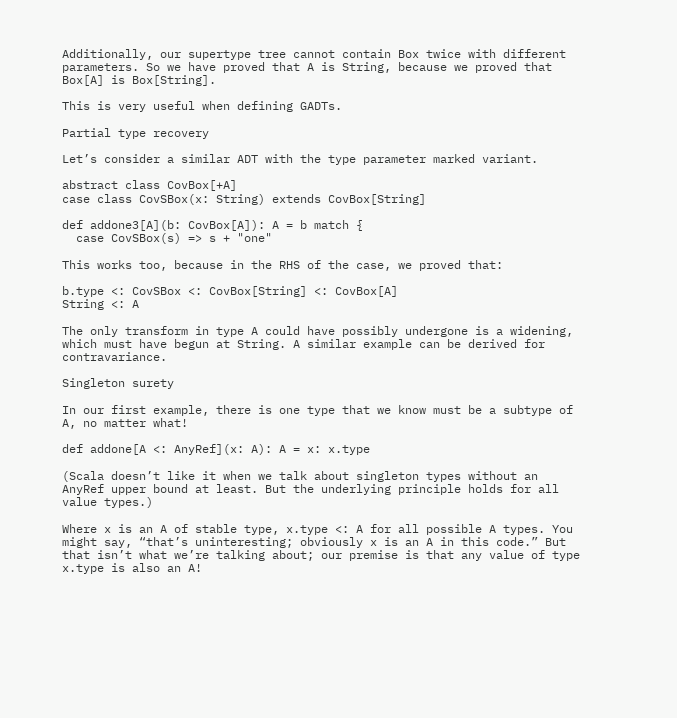Additionally, our supertype tree cannot contain Box twice with different parameters. So we have proved that A is String, because we proved that Box[A] is Box[String].

This is very useful when defining GADTs.

Partial type recovery

Let’s consider a similar ADT with the type parameter marked variant.

abstract class CovBox[+A]
case class CovSBox(x: String) extends CovBox[String]

def addone3[A](b: CovBox[A]): A = b match {
  case CovSBox(s) => s + "one"

This works too, because in the RHS of the case, we proved that:

b.type <: CovSBox <: CovBox[String] <: CovBox[A]
String <: A

The only transform in type A could have possibly undergone is a widening, which must have begun at String. A similar example can be derived for contravariance.

Singleton surety

In our first example, there is one type that we know must be a subtype of A, no matter what!

def addone[A <: AnyRef](x: A): A = x: x.type

(Scala doesn’t like it when we talk about singleton types without an AnyRef upper bound at least. But the underlying principle holds for all value types.)

Where x is an A of stable type, x.type <: A for all possible A types. You might say, “that’s uninteresting; obviously x is an A in this code.” But that isn’t what we’re talking about; our premise is that any value of type x.type is also an A!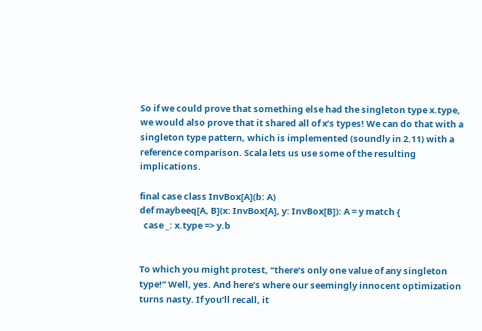So if we could prove that something else had the singleton type x.type, we would also prove that it shared all of x’s types! We can do that with a singleton type pattern, which is implemented (soundly in 2.11) with a reference comparison. Scala lets us use some of the resulting implications.

final case class InvBox[A](b: A)
def maybeeq[A, B](x: InvBox[A], y: InvBox[B]): A = y match {
  case _: x.type => y.b


To which you might protest, “there’s only one value of any singleton type!” Well, yes. And here’s where our seemingly innocent optimization turns nasty. If you’ll recall, it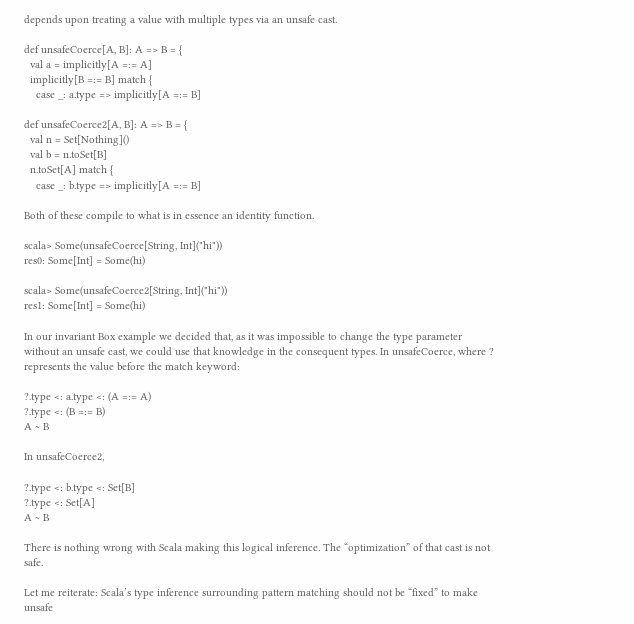depends upon treating a value with multiple types via an unsafe cast.

def unsafeCoerce[A, B]: A => B = {
  val a = implicitly[A =:= A]
  implicitly[B =:= B] match {
    case _: a.type => implicitly[A =:= B]

def unsafeCoerce2[A, B]: A => B = {
  val n = Set[Nothing]()
  val b = n.toSet[B]
  n.toSet[A] match {
    case _: b.type => implicitly[A =:= B]

Both of these compile to what is in essence an identity function.

scala> Some(unsafeCoerce[String, Int]("hi"))
res0: Some[Int] = Some(hi)

scala> Some(unsafeCoerce2[String, Int]("hi"))
res1: Some[Int] = Some(hi)

In our invariant Box example we decided that, as it was impossible to change the type parameter without an unsafe cast, we could use that knowledge in the consequent types. In unsafeCoerce, where ? represents the value before the match keyword:

?.type <: a.type <: (A =:= A)
?.type <: (B =:= B)
A ~ B

In unsafeCoerce2,

?.type <: b.type <: Set[B]
?.type <: Set[A]
A ~ B

There is nothing wrong with Scala making this logical inference. The “optimization” of that cast is not safe.

Let me reiterate: Scala’s type inference surrounding pattern matching should not be “fixed” to make unsafe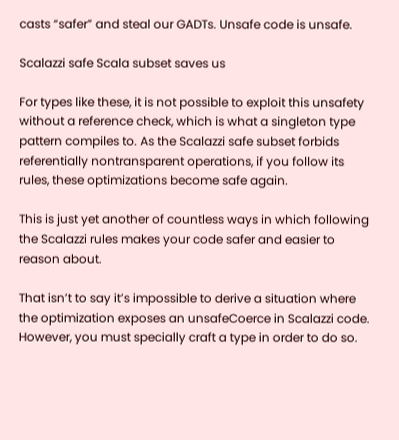casts “safer” and steal our GADTs. Unsafe code is unsafe.

Scalazzi safe Scala subset saves us

For types like these, it is not possible to exploit this unsafety without a reference check, which is what a singleton type pattern compiles to. As the Scalazzi safe subset forbids referentially nontransparent operations, if you follow its rules, these optimizations become safe again.

This is just yet another of countless ways in which following the Scalazzi rules makes your code safer and easier to reason about.

That isn’t to say it’s impossible to derive a situation where the optimization exposes an unsafeCoerce in Scalazzi code. However, you must specially craft a type in order to do so.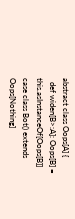abstract class Oops[A] {
  def widen[B>:A]: Oops[B] = this.asInstanceOf[Oops[B]]
case class Bot() extends Oops[Nothing]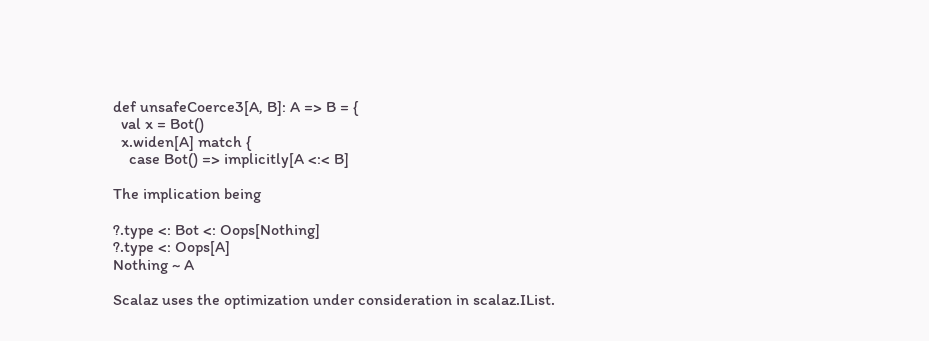def unsafeCoerce3[A, B]: A => B = {
  val x = Bot()
  x.widen[A] match {
    case Bot() => implicitly[A <:< B]

The implication being

?.type <: Bot <: Oops[Nothing]
?.type <: Oops[A]
Nothing ~ A

Scalaz uses the optimization under consideration in scalaz.IList.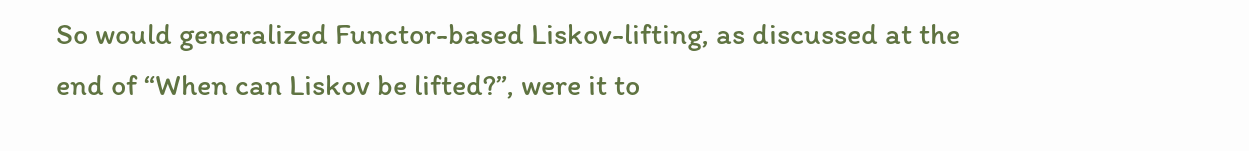So would generalized Functor-based Liskov-lifting, as discussed at the end of “When can Liskov be lifted?”, were it to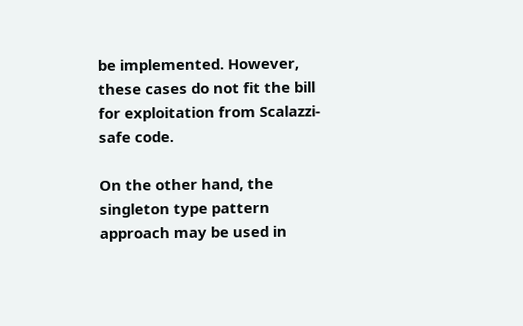be implemented. However, these cases do not fit the bill for exploitation from Scalazzi-safe code.

On the other hand, the singleton type pattern approach may be used in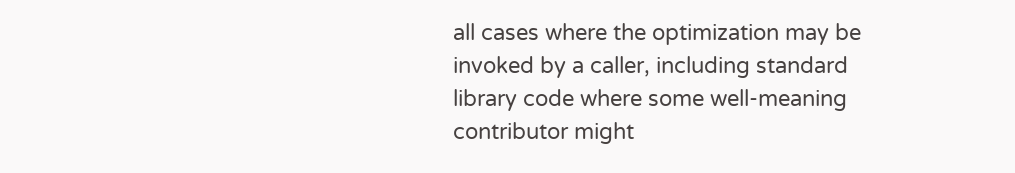all cases where the optimization may be invoked by a caller, including standard library code where some well-meaning contributor might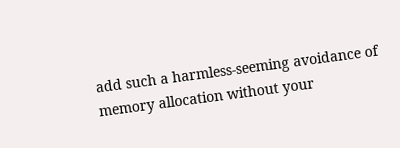add such a harmless-seeming avoidance of memory allocation without your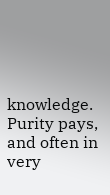knowledge. Purity pays, and often in very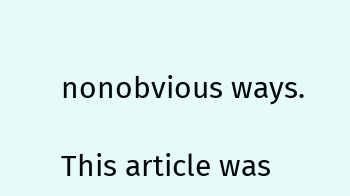nonobvious ways.

This article was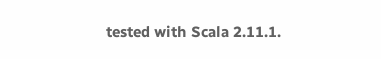tested with Scala 2.11.1.